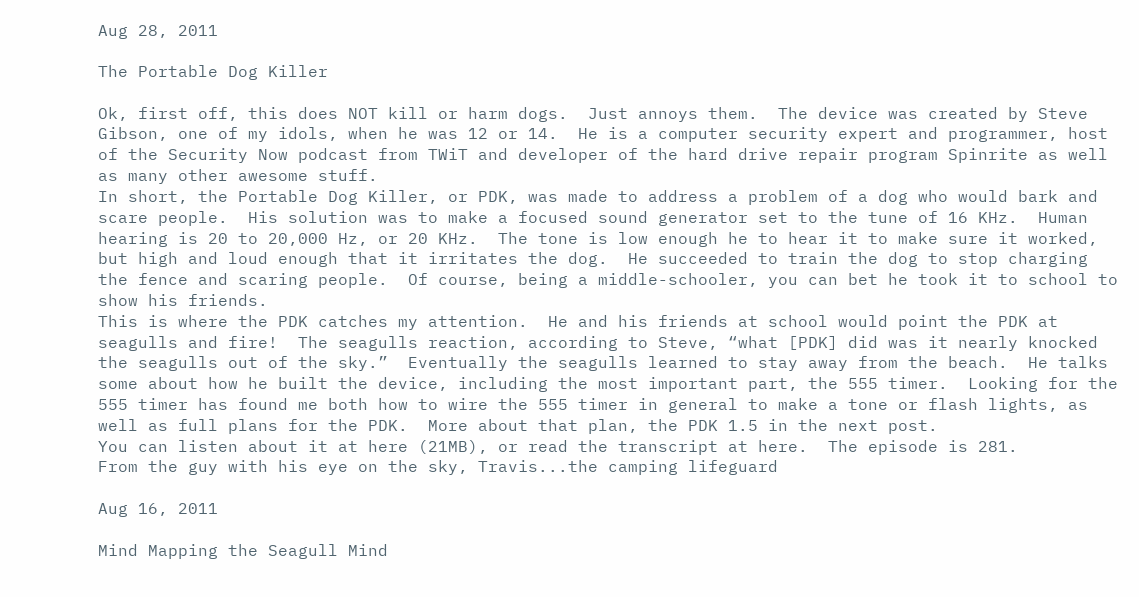Aug 28, 2011

The Portable Dog Killer

Ok, first off, this does NOT kill or harm dogs.  Just annoys them.  The device was created by Steve Gibson, one of my idols, when he was 12 or 14.  He is a computer security expert and programmer, host of the Security Now podcast from TWiT and developer of the hard drive repair program Spinrite as well as many other awesome stuff.
In short, the Portable Dog Killer, or PDK, was made to address a problem of a dog who would bark and scare people.  His solution was to make a focused sound generator set to the tune of 16 KHz.  Human hearing is 20 to 20,000 Hz, or 20 KHz.  The tone is low enough he to hear it to make sure it worked, but high and loud enough that it irritates the dog.  He succeeded to train the dog to stop charging the fence and scaring people.  Of course, being a middle-schooler, you can bet he took it to school to show his friends.
This is where the PDK catches my attention.  He and his friends at school would point the PDK at seagulls and fire!  The seagulls reaction, according to Steve, “what [PDK] did was it nearly knocked the seagulls out of the sky.”  Eventually the seagulls learned to stay away from the beach.  He talks some about how he built the device, including the most important part, the 555 timer.  Looking for the 555 timer has found me both how to wire the 555 timer in general to make a tone or flash lights, as well as full plans for the PDK.  More about that plan, the PDK 1.5 in the next post.
You can listen about it at here (21MB), or read the transcript at here.  The episode is 281.
From the guy with his eye on the sky, Travis...the camping lifeguard

Aug 16, 2011

Mind Mapping the Seagull Mind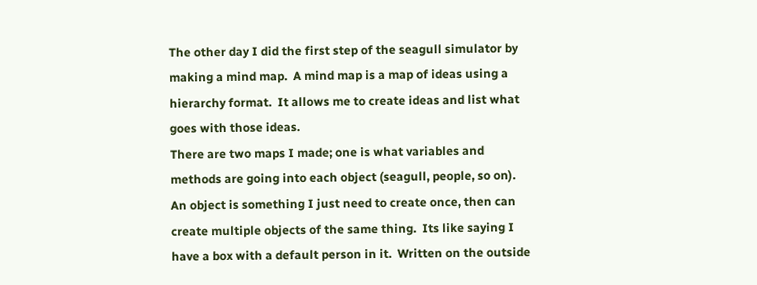The other day I did the first step of the seagull simulator by making a mind map.  A mind map is a map of ideas using a hierarchy format.  It allows me to create ideas and list what goes with those ideas.
There are two maps I made; one is what variables and methods are going into each object (seagull, people, so on).  An object is something I just need to create once, then can create multiple objects of the same thing.  Its like saying I have a box with a default person in it.  Written on the outside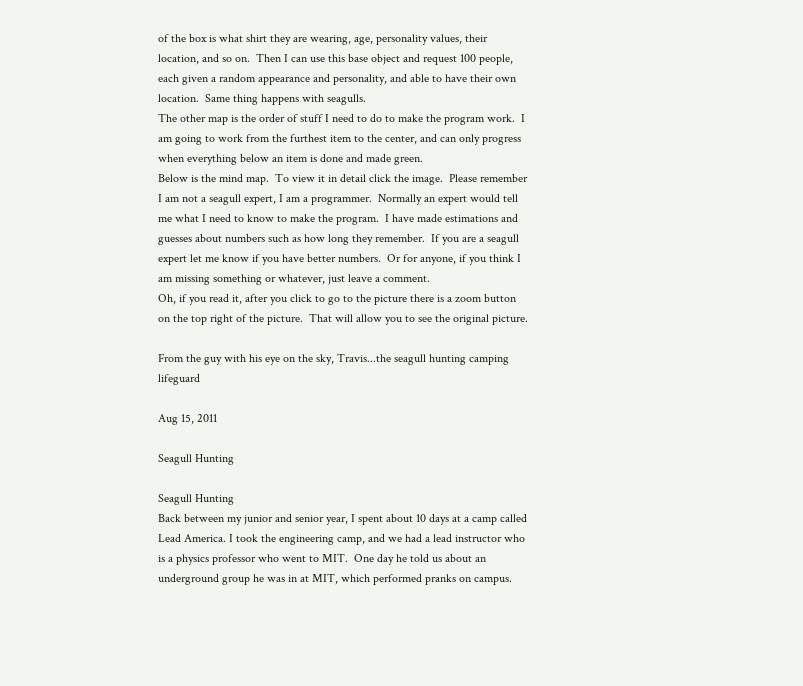of the box is what shirt they are wearing, age, personality values, their location, and so on.  Then I can use this base object and request 100 people, each given a random appearance and personality, and able to have their own location.  Same thing happens with seagulls.
The other map is the order of stuff I need to do to make the program work.  I am going to work from the furthest item to the center, and can only progress when everything below an item is done and made green.
Below is the mind map.  To view it in detail click the image.  Please remember I am not a seagull expert, I am a programmer.  Normally an expert would tell me what I need to know to make the program.  I have made estimations and guesses about numbers such as how long they remember.  If you are a seagull expert let me know if you have better numbers.  Or for anyone, if you think I am missing something or whatever, just leave a comment.
Oh, if you read it, after you click to go to the picture there is a zoom button on the top right of the picture.  That will allow you to see the original picture.

From the guy with his eye on the sky, Travis...the seagull hunting camping lifeguard

Aug 15, 2011

Seagull Hunting

Seagull Hunting
Back between my junior and senior year, I spent about 10 days at a camp called Lead America. I took the engineering camp, and we had a lead instructor who is a physics professor who went to MIT.  One day he told us about an underground group he was in at MIT, which performed pranks on campus.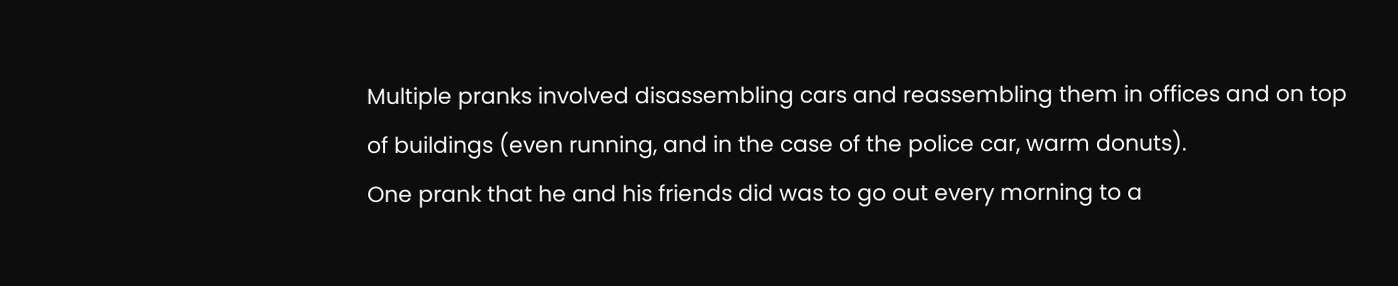Multiple pranks involved disassembling cars and reassembling them in offices and on top of buildings (even running, and in the case of the police car, warm donuts).
One prank that he and his friends did was to go out every morning to a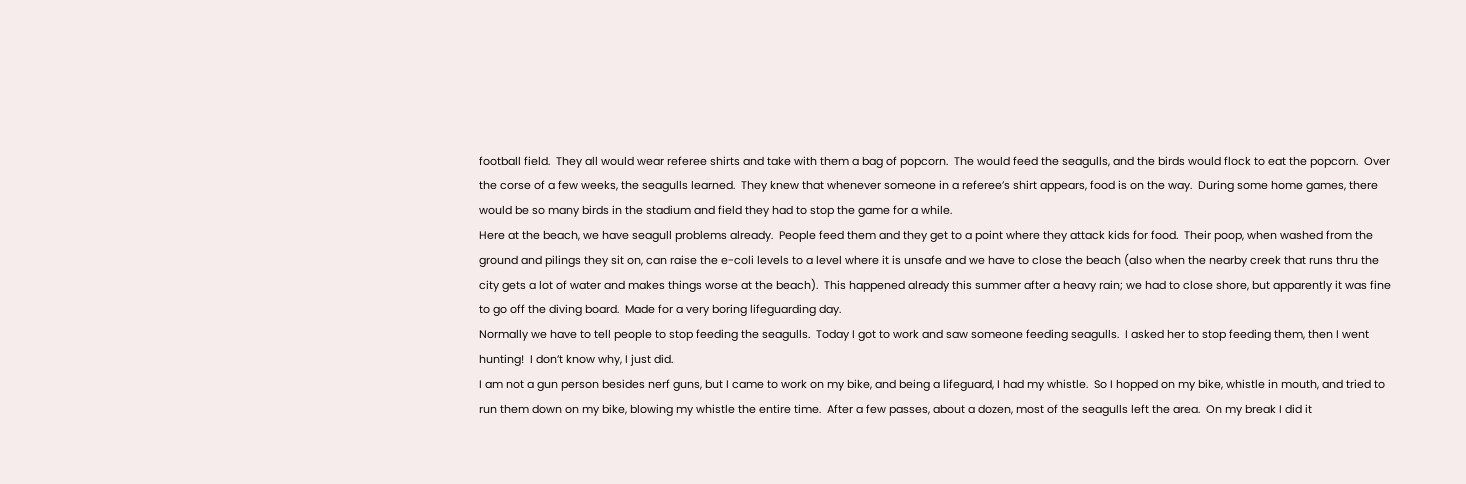football field.  They all would wear referee shirts and take with them a bag of popcorn.  The would feed the seagulls, and the birds would flock to eat the popcorn.  Over the corse of a few weeks, the seagulls learned.  They knew that whenever someone in a referee’s shirt appears, food is on the way.  During some home games, there would be so many birds in the stadium and field they had to stop the game for a while.
Here at the beach, we have seagull problems already.  People feed them and they get to a point where they attack kids for food.  Their poop, when washed from the ground and pilings they sit on, can raise the e-coli levels to a level where it is unsafe and we have to close the beach (also when the nearby creek that runs thru the city gets a lot of water and makes things worse at the beach).  This happened already this summer after a heavy rain; we had to close shore, but apparently it was fine to go off the diving board.  Made for a very boring lifeguarding day.
Normally we have to tell people to stop feeding the seagulls.  Today I got to work and saw someone feeding seagulls.  I asked her to stop feeding them, then I went hunting!  I don’t know why, I just did.
I am not a gun person besides nerf guns, but I came to work on my bike, and being a lifeguard, I had my whistle.  So I hopped on my bike, whistle in mouth, and tried to run them down on my bike, blowing my whistle the entire time.  After a few passes, about a dozen, most of the seagulls left the area.  On my break I did it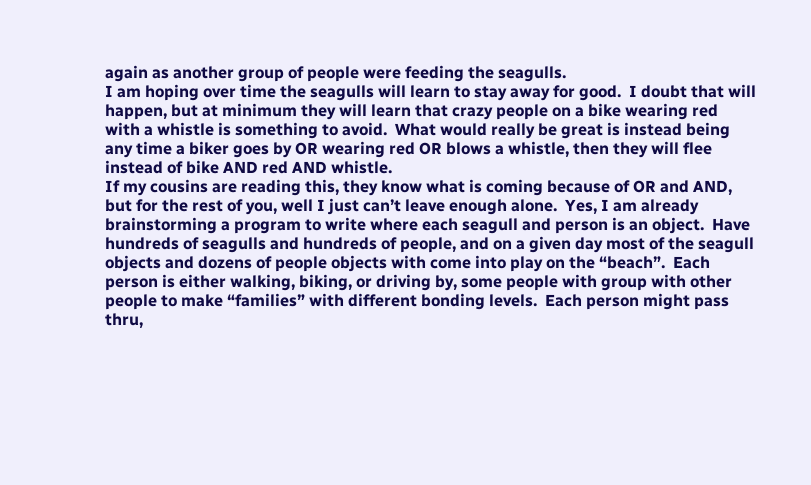again as another group of people were feeding the seagulls.
I am hoping over time the seagulls will learn to stay away for good.  I doubt that will happen, but at minimum they will learn that crazy people on a bike wearing red with a whistle is something to avoid.  What would really be great is instead being any time a biker goes by OR wearing red OR blows a whistle, then they will flee instead of bike AND red AND whistle.
If my cousins are reading this, they know what is coming because of OR and AND, but for the rest of you, well I just can’t leave enough alone.  Yes, I am already brainstorming a program to write where each seagull and person is an object.  Have hundreds of seagulls and hundreds of people, and on a given day most of the seagull objects and dozens of people objects with come into play on the “beach”.  Each person is either walking, biking, or driving by, some people with group with other people to make “families” with different bonding levels.  Each person might pass thru,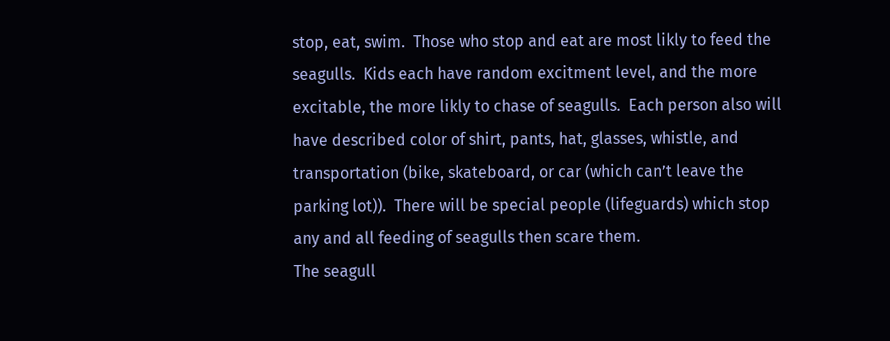stop, eat, swim.  Those who stop and eat are most likly to feed the seagulls.  Kids each have random excitment level, and the more excitable, the more likly to chase of seagulls.  Each person also will have described color of shirt, pants, hat, glasses, whistle, and transportation (bike, skateboard, or car (which can’t leave the parking lot)).  There will be special people (lifeguards) which stop any and all feeding of seagulls then scare them.
The seagull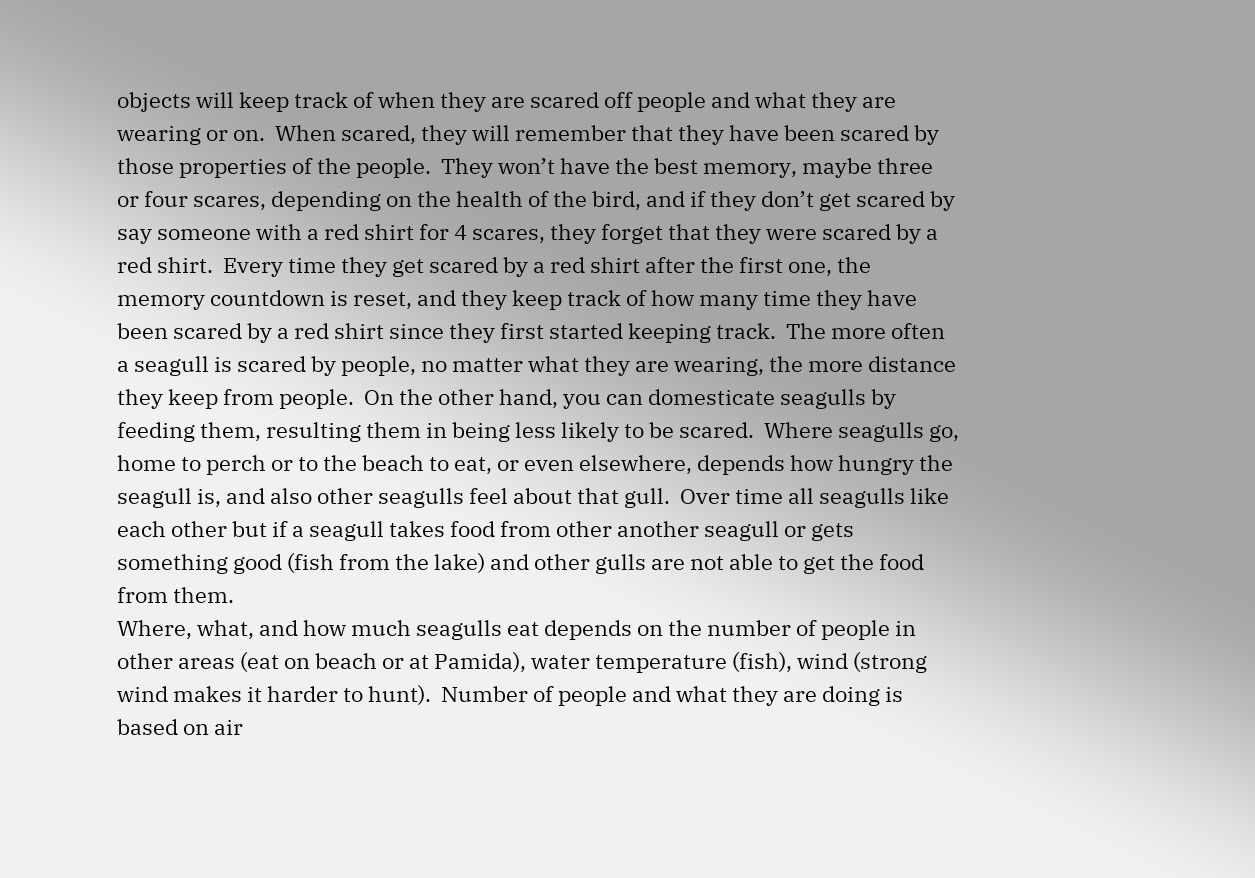objects will keep track of when they are scared off people and what they are wearing or on.  When scared, they will remember that they have been scared by those properties of the people.  They won’t have the best memory, maybe three or four scares, depending on the health of the bird, and if they don’t get scared by say someone with a red shirt for 4 scares, they forget that they were scared by a red shirt.  Every time they get scared by a red shirt after the first one, the memory countdown is reset, and they keep track of how many time they have been scared by a red shirt since they first started keeping track.  The more often a seagull is scared by people, no matter what they are wearing, the more distance they keep from people.  On the other hand, you can domesticate seagulls by feeding them, resulting them in being less likely to be scared.  Where seagulls go, home to perch or to the beach to eat, or even elsewhere, depends how hungry the seagull is, and also other seagulls feel about that gull.  Over time all seagulls like each other but if a seagull takes food from other another seagull or gets something good (fish from the lake) and other gulls are not able to get the food from them.
Where, what, and how much seagulls eat depends on the number of people in other areas (eat on beach or at Pamida), water temperature (fish), wind (strong wind makes it harder to hunt).  Number of people and what they are doing is based on air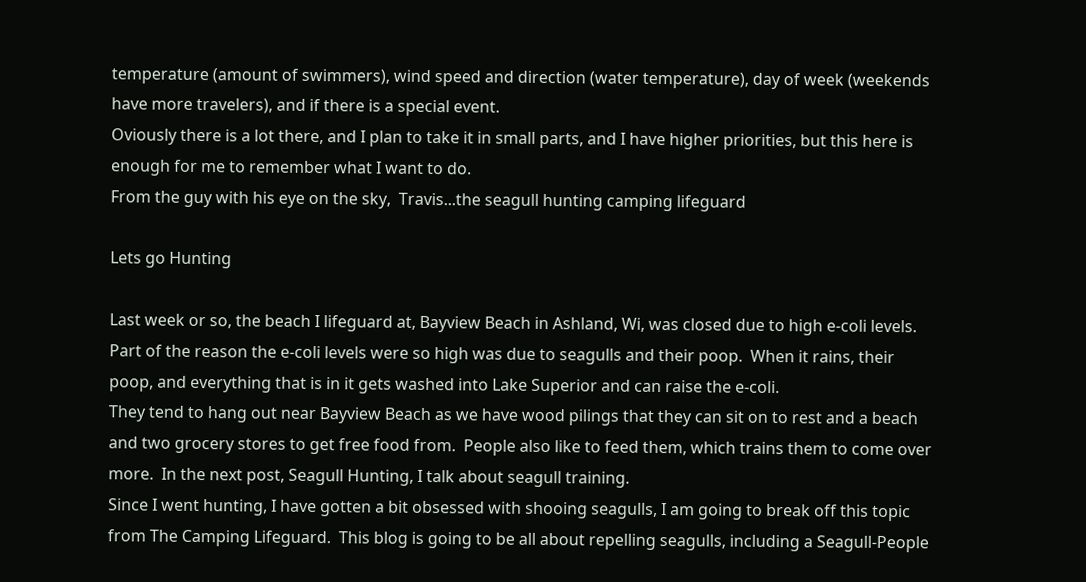temperature (amount of swimmers), wind speed and direction (water temperature), day of week (weekends have more travelers), and if there is a special event.
Oviously there is a lot there, and I plan to take it in small parts, and I have higher priorities, but this here is enough for me to remember what I want to do.
From the guy with his eye on the sky,  Travis...the seagull hunting camping lifeguard

Lets go Hunting

Last week or so, the beach I lifeguard at, Bayview Beach in Ashland, Wi, was closed due to high e-coli levels.  Part of the reason the e-coli levels were so high was due to seagulls and their poop.  When it rains, their poop, and everything that is in it gets washed into Lake Superior and can raise the e-coli.
They tend to hang out near Bayview Beach as we have wood pilings that they can sit on to rest and a beach and two grocery stores to get free food from.  People also like to feed them, which trains them to come over more.  In the next post, Seagull Hunting, I talk about seagull training.
Since I went hunting, I have gotten a bit obsessed with shooing seagulls, I am going to break off this topic from The Camping Lifeguard.  This blog is going to be all about repelling seagulls, including a Seagull-People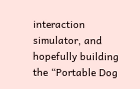interaction simulator, and hopefully building the “Portable Dog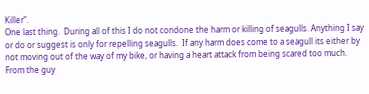Killer”.
One last thing.  During all of this I do not condone the harm or killing of seagulls. Anything I say or do or suggest is only for repelling seagulls.  If any harm does come to a seagull its either by not moving out of the way of my bike, or having a heart attack from being scared too much.
From the guy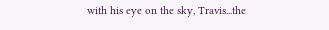with his eye on the sky, Travis...the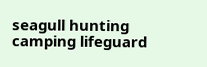seagull hunting camping lifeguard